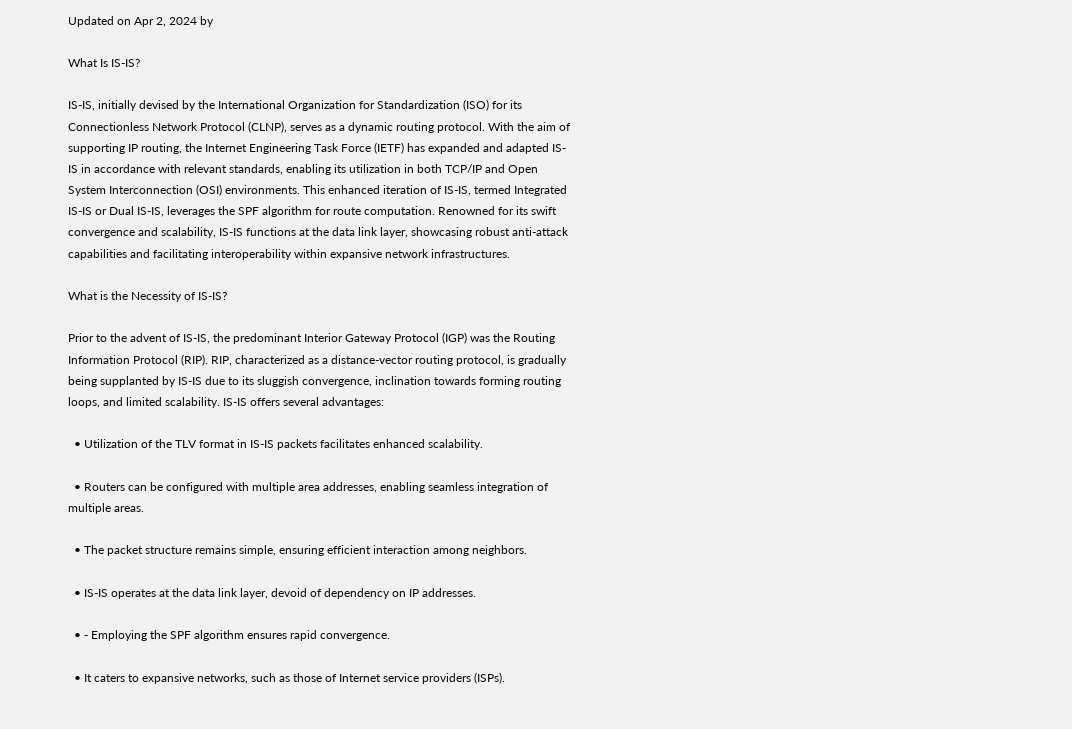Updated on Apr 2, 2024 by

What Is IS-IS?

IS-IS, initially devised by the International Organization for Standardization (ISO) for its Connectionless Network Protocol (CLNP), serves as a dynamic routing protocol. With the aim of supporting IP routing, the Internet Engineering Task Force (IETF) has expanded and adapted IS-IS in accordance with relevant standards, enabling its utilization in both TCP/IP and Open System Interconnection (OSI) environments. This enhanced iteration of IS-IS, termed Integrated IS-IS or Dual IS-IS, leverages the SPF algorithm for route computation. Renowned for its swift convergence and scalability, IS-IS functions at the data link layer, showcasing robust anti-attack capabilities and facilitating interoperability within expansive network infrastructures.

What is the Necessity of IS-IS?

Prior to the advent of IS-IS, the predominant Interior Gateway Protocol (IGP) was the Routing Information Protocol (RIP). RIP, characterized as a distance-vector routing protocol, is gradually being supplanted by IS-IS due to its sluggish convergence, inclination towards forming routing loops, and limited scalability. IS-IS offers several advantages:

  • Utilization of the TLV format in IS-IS packets facilitates enhanced scalability.

  • Routers can be configured with multiple area addresses, enabling seamless integration of multiple areas.

  • The packet structure remains simple, ensuring efficient interaction among neighbors.

  • IS-IS operates at the data link layer, devoid of dependency on IP addresses.

  • - Employing the SPF algorithm ensures rapid convergence.

  • It caters to expansive networks, such as those of Internet service providers (ISPs).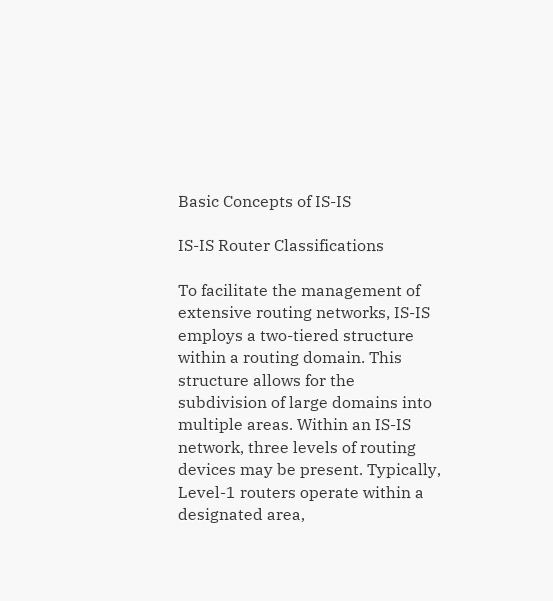Basic Concepts of IS-IS

IS-IS Router Classifications

To facilitate the management of extensive routing networks, IS-IS employs a two-tiered structure within a routing domain. This structure allows for the subdivision of large domains into multiple areas. Within an IS-IS network, three levels of routing devices may be present. Typically, Level-1 routers operate within a designated area,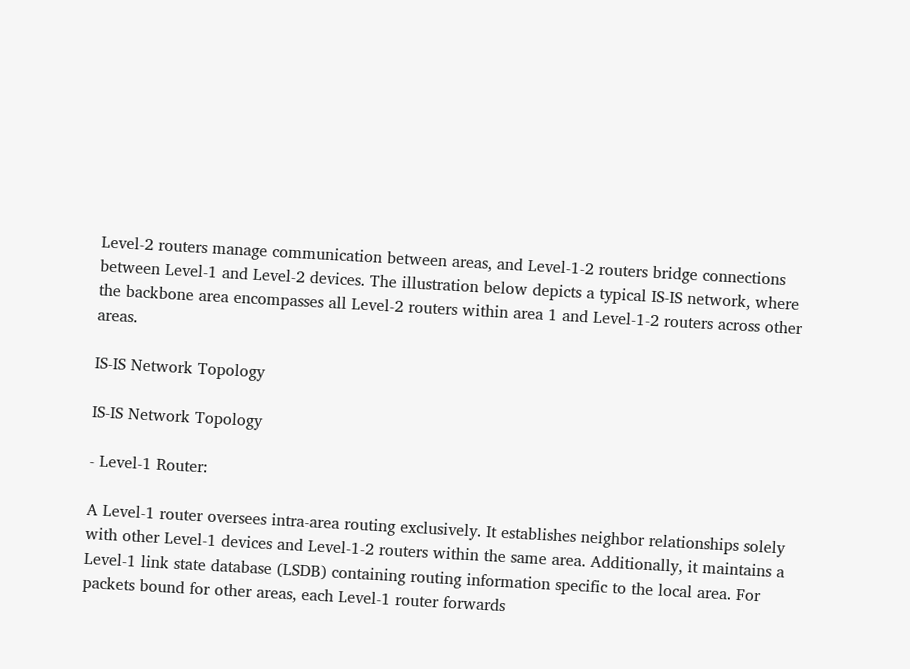Level-2 routers manage communication between areas, and Level-1-2 routers bridge connections between Level-1 and Level-2 devices. The illustration below depicts a typical IS-IS network, where the backbone area encompasses all Level-2 routers within area 1 and Level-1-2 routers across other areas.

IS-IS Network Topology

IS-IS Network Topology

- Level-1 Router:

A Level-1 router oversees intra-area routing exclusively. It establishes neighbor relationships solely with other Level-1 devices and Level-1-2 routers within the same area. Additionally, it maintains a Level-1 link state database (LSDB) containing routing information specific to the local area. For packets bound for other areas, each Level-1 router forwards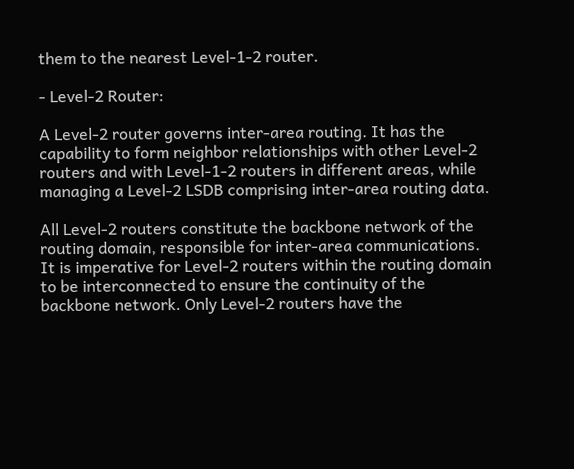them to the nearest Level-1-2 router.

- Level-2 Router:

A Level-2 router governs inter-area routing. It has the capability to form neighbor relationships with other Level-2 routers and with Level-1-2 routers in different areas, while managing a Level-2 LSDB comprising inter-area routing data.

All Level-2 routers constitute the backbone network of the routing domain, responsible for inter-area communications. It is imperative for Level-2 routers within the routing domain to be interconnected to ensure the continuity of the backbone network. Only Level-2 routers have the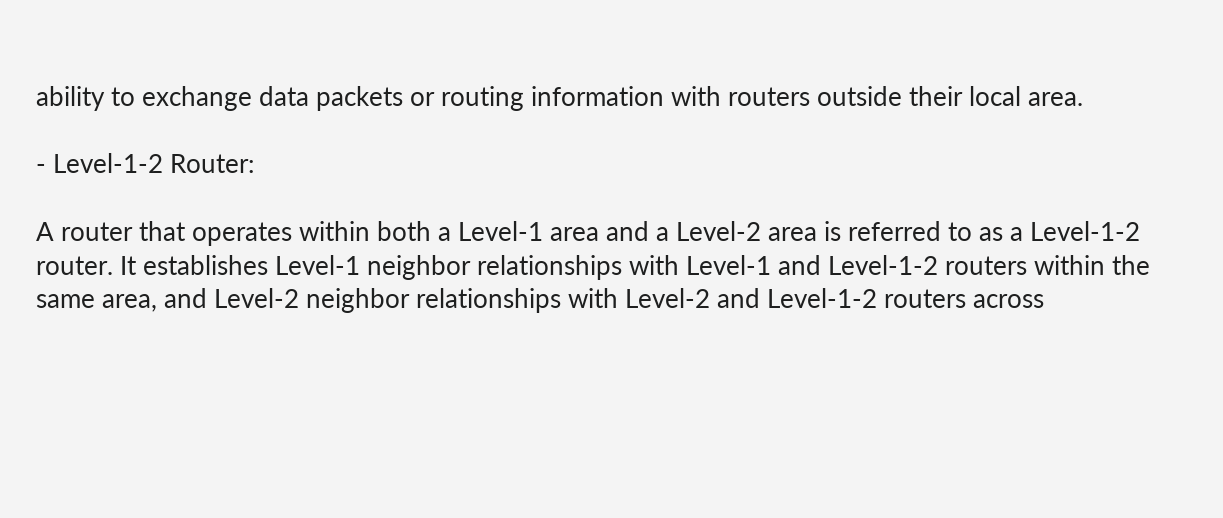ability to exchange data packets or routing information with routers outside their local area.

- Level-1-2 Router:

A router that operates within both a Level-1 area and a Level-2 area is referred to as a Level-1-2 router. It establishes Level-1 neighbor relationships with Level-1 and Level-1-2 routers within the same area, and Level-2 neighbor relationships with Level-2 and Level-1-2 routers across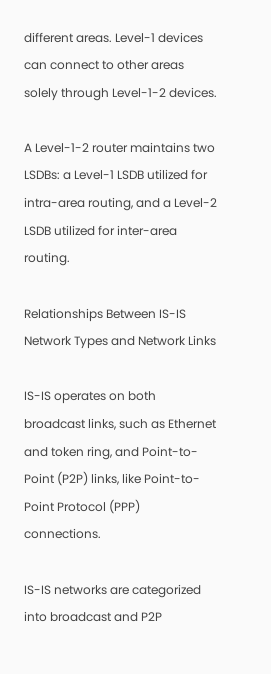different areas. Level-1 devices can connect to other areas solely through Level-1-2 devices.

A Level-1-2 router maintains two LSDBs: a Level-1 LSDB utilized for intra-area routing, and a Level-2 LSDB utilized for inter-area routing.

Relationships Between IS-IS Network Types and Network Links

IS-IS operates on both broadcast links, such as Ethernet and token ring, and Point-to-Point (P2P) links, like Point-to-Point Protocol (PPP) connections.

IS-IS networks are categorized into broadcast and P2P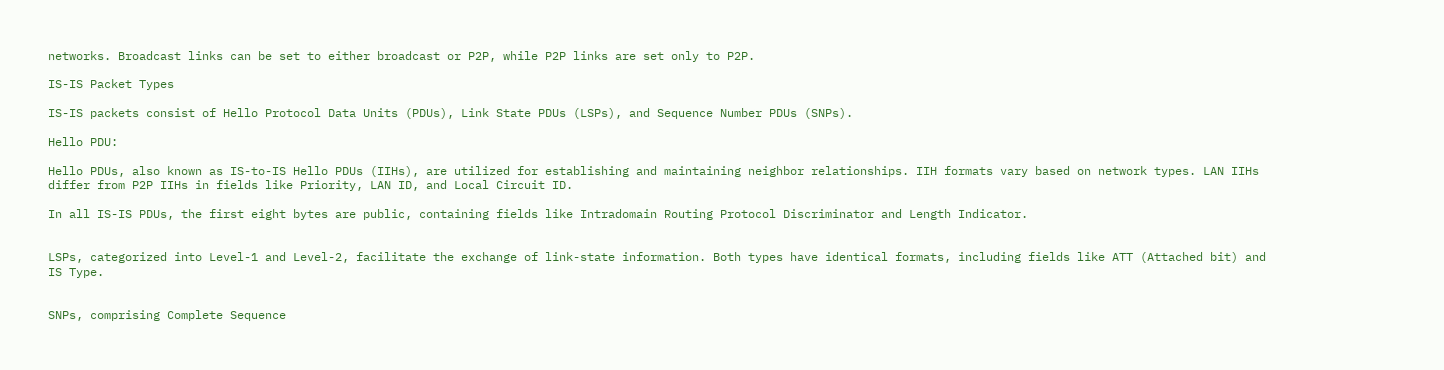networks. Broadcast links can be set to either broadcast or P2P, while P2P links are set only to P2P.

IS-IS Packet Types

IS-IS packets consist of Hello Protocol Data Units (PDUs), Link State PDUs (LSPs), and Sequence Number PDUs (SNPs).

Hello PDU:

Hello PDUs, also known as IS-to-IS Hello PDUs (IIHs), are utilized for establishing and maintaining neighbor relationships. IIH formats vary based on network types. LAN IIHs differ from P2P IIHs in fields like Priority, LAN ID, and Local Circuit ID.

In all IS-IS PDUs, the first eight bytes are public, containing fields like Intradomain Routing Protocol Discriminator and Length Indicator.


LSPs, categorized into Level-1 and Level-2, facilitate the exchange of link-state information. Both types have identical formats, including fields like ATT (Attached bit) and IS Type.


SNPs, comprising Complete Sequence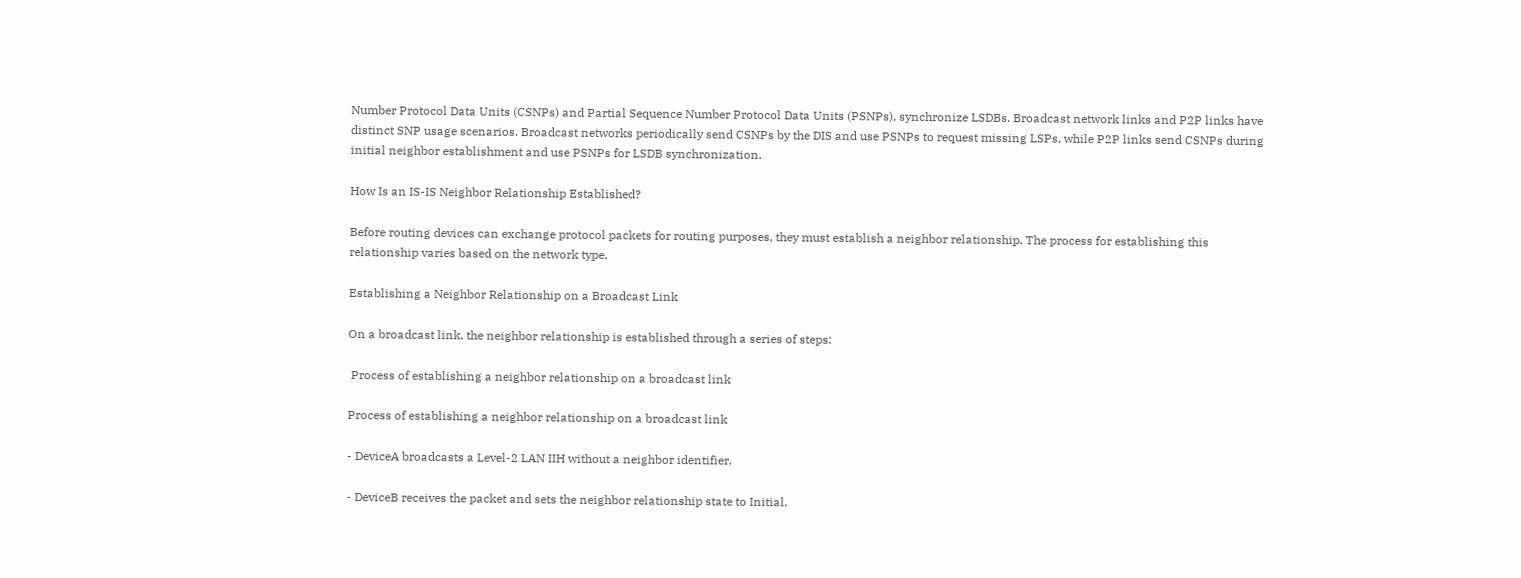Number Protocol Data Units (CSNPs) and Partial Sequence Number Protocol Data Units (PSNPs), synchronize LSDBs. Broadcast network links and P2P links have distinct SNP usage scenarios. Broadcast networks periodically send CSNPs by the DIS and use PSNPs to request missing LSPs, while P2P links send CSNPs during initial neighbor establishment and use PSNPs for LSDB synchronization.

How Is an IS-IS Neighbor Relationship Established?

Before routing devices can exchange protocol packets for routing purposes, they must establish a neighbor relationship. The process for establishing this relationship varies based on the network type.

Establishing a Neighbor Relationship on a Broadcast Link

On a broadcast link, the neighbor relationship is established through a series of steps:

 Process of establishing a neighbor relationship on a broadcast link

Process of establishing a neighbor relationship on a broadcast link

- DeviceA broadcasts a Level-2 LAN IIH without a neighbor identifier.

- DeviceB receives the packet and sets the neighbor relationship state to Initial.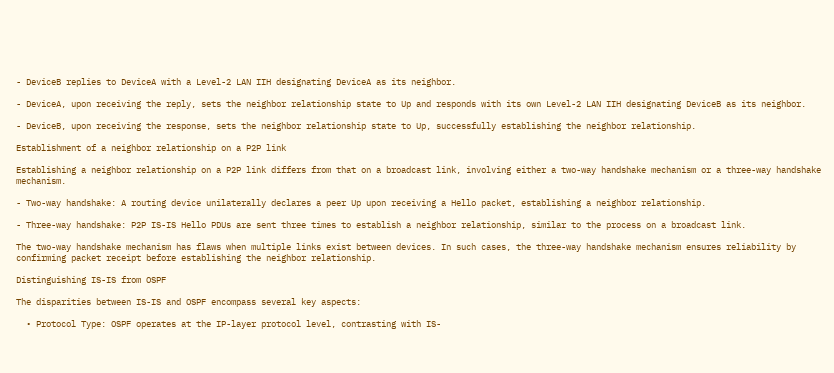- DeviceB replies to DeviceA with a Level-2 LAN IIH designating DeviceA as its neighbor.

- DeviceA, upon receiving the reply, sets the neighbor relationship state to Up and responds with its own Level-2 LAN IIH designating DeviceB as its neighbor.

- DeviceB, upon receiving the response, sets the neighbor relationship state to Up, successfully establishing the neighbor relationship.

Establishment of a neighbor relationship on a P2P link

Establishing a neighbor relationship on a P2P link differs from that on a broadcast link, involving either a two-way handshake mechanism or a three-way handshake mechanism.

- Two-way handshake: A routing device unilaterally declares a peer Up upon receiving a Hello packet, establishing a neighbor relationship.

- Three-way handshake: P2P IS-IS Hello PDUs are sent three times to establish a neighbor relationship, similar to the process on a broadcast link.

The two-way handshake mechanism has flaws when multiple links exist between devices. In such cases, the three-way handshake mechanism ensures reliability by confirming packet receipt before establishing the neighbor relationship.

Distinguishing IS-IS from OSPF

The disparities between IS-IS and OSPF encompass several key aspects:

  • Protocol Type: OSPF operates at the IP-layer protocol level, contrasting with IS-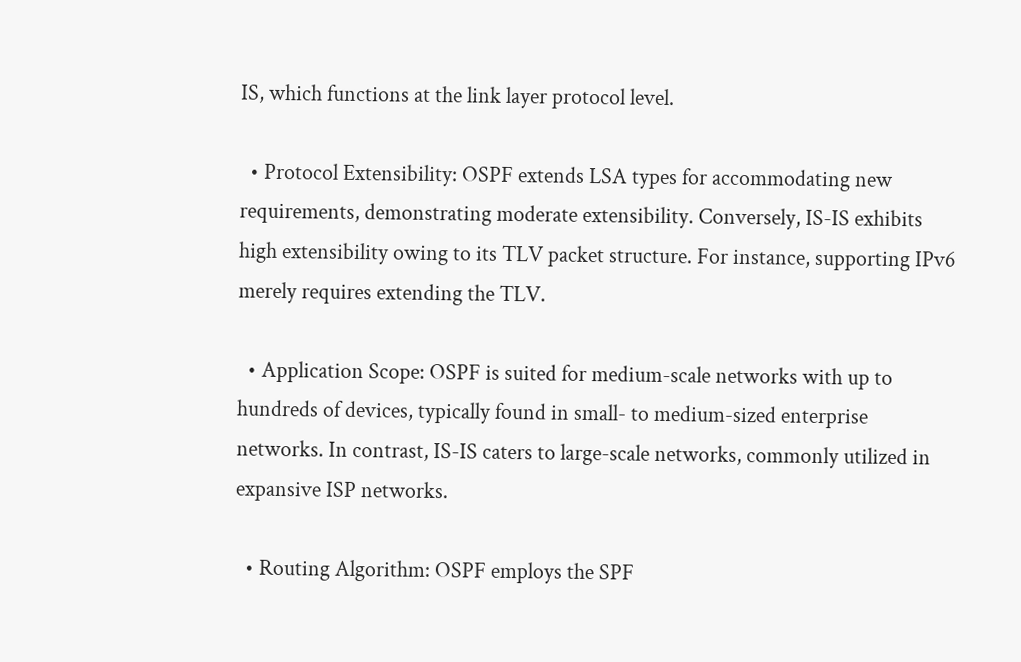IS, which functions at the link layer protocol level.

  • Protocol Extensibility: OSPF extends LSA types for accommodating new requirements, demonstrating moderate extensibility. Conversely, IS-IS exhibits high extensibility owing to its TLV packet structure. For instance, supporting IPv6 merely requires extending the TLV.

  • Application Scope: OSPF is suited for medium-scale networks with up to hundreds of devices, typically found in small- to medium-sized enterprise networks. In contrast, IS-IS caters to large-scale networks, commonly utilized in expansive ISP networks.

  • Routing Algorithm: OSPF employs the SPF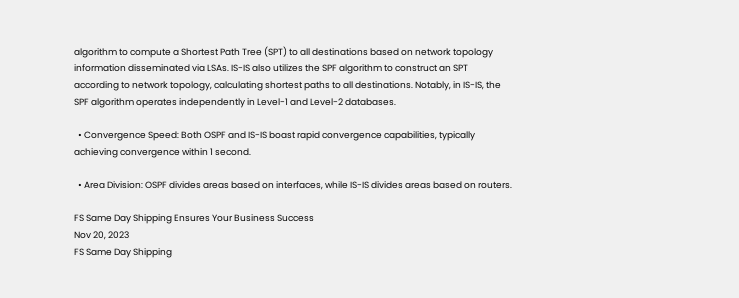algorithm to compute a Shortest Path Tree (SPT) to all destinations based on network topology information disseminated via LSAs. IS-IS also utilizes the SPF algorithm to construct an SPT according to network topology, calculating shortest paths to all destinations. Notably, in IS-IS, the SPF algorithm operates independently in Level-1 and Level-2 databases.

  • Convergence Speed: Both OSPF and IS-IS boast rapid convergence capabilities, typically achieving convergence within 1 second.

  • Area Division: OSPF divides areas based on interfaces, while IS-IS divides areas based on routers.

FS Same Day Shipping Ensures Your Business Success
Nov 20, 2023
FS Same Day Shipping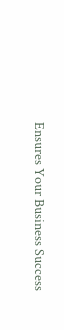Ensures Your Business Success